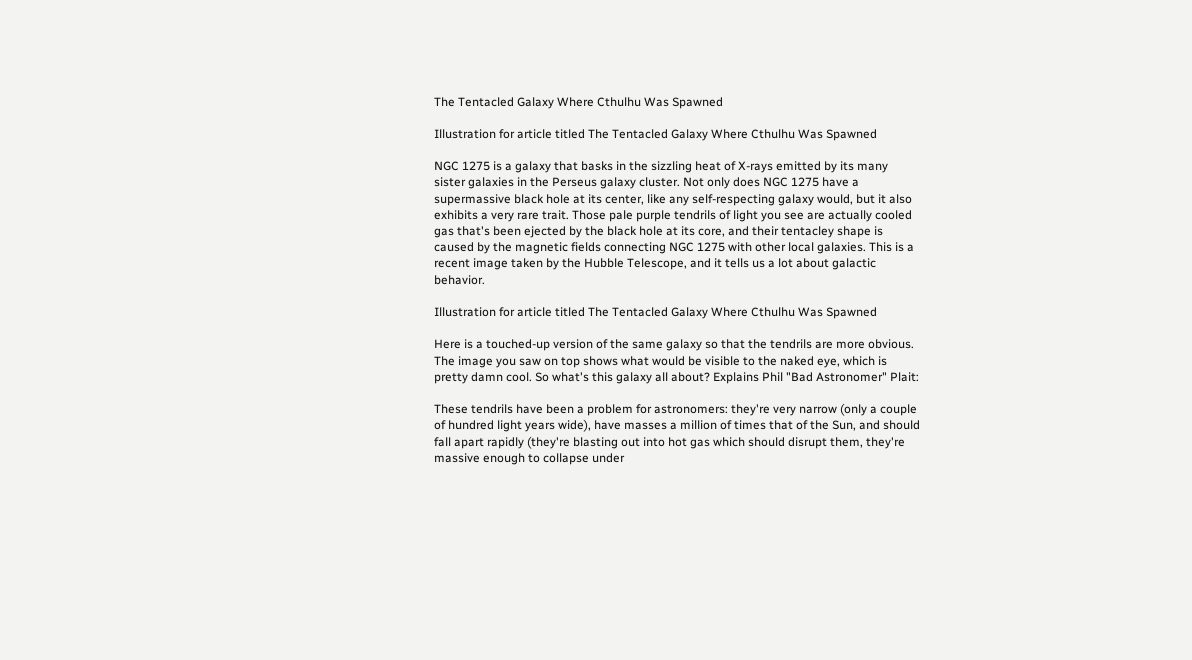The Tentacled Galaxy Where Cthulhu Was Spawned

Illustration for article titled The Tentacled Galaxy Where Cthulhu Was Spawned

NGC 1275 is a galaxy that basks in the sizzling heat of X-rays emitted by its many sister galaxies in the Perseus galaxy cluster. Not only does NGC 1275 have a supermassive black hole at its center, like any self-respecting galaxy would, but it also exhibits a very rare trait. Those pale purple tendrils of light you see are actually cooled gas that's been ejected by the black hole at its core, and their tentacley shape is caused by the magnetic fields connecting NGC 1275 with other local galaxies. This is a recent image taken by the Hubble Telescope, and it tells us a lot about galactic behavior.

Illustration for article titled The Tentacled Galaxy Where Cthulhu Was Spawned

Here is a touched-up version of the same galaxy so that the tendrils are more obvious. The image you saw on top shows what would be visible to the naked eye, which is pretty damn cool. So what's this galaxy all about? Explains Phil "Bad Astronomer" Plait:

These tendrils have been a problem for astronomers: they're very narrow (only a couple of hundred light years wide), have masses a million of times that of the Sun, and should fall apart rapidly (they're blasting out into hot gas which should disrupt them, they're massive enough to collapse under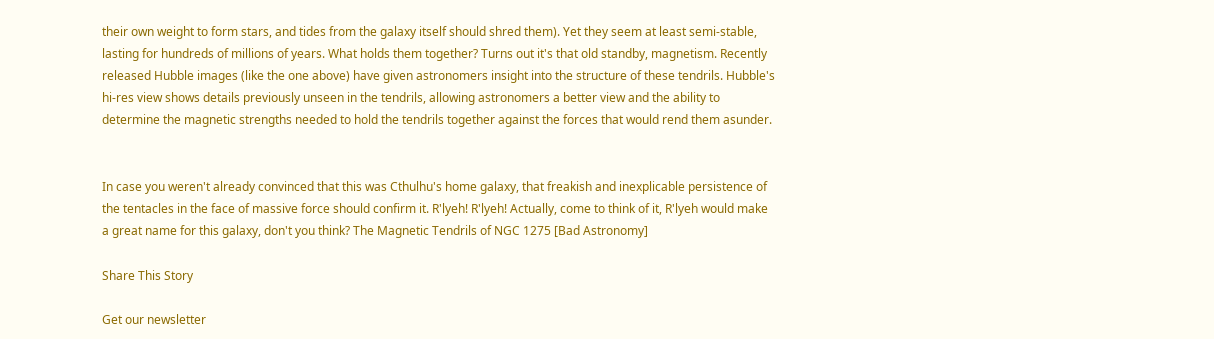their own weight to form stars, and tides from the galaxy itself should shred them). Yet they seem at least semi-stable, lasting for hundreds of millions of years. What holds them together? Turns out it's that old standby, magnetism. Recently released Hubble images (like the one above) have given astronomers insight into the structure of these tendrils. Hubble's hi-res view shows details previously unseen in the tendrils, allowing astronomers a better view and the ability to determine the magnetic strengths needed to hold the tendrils together against the forces that would rend them asunder.


In case you weren't already convinced that this was Cthulhu's home galaxy, that freakish and inexplicable persistence of the tentacles in the face of massive force should confirm it. R'lyeh! R'lyeh! Actually, come to think of it, R'lyeh would make a great name for this galaxy, don't you think? The Magnetic Tendrils of NGC 1275 [Bad Astronomy]

Share This Story

Get our newsletter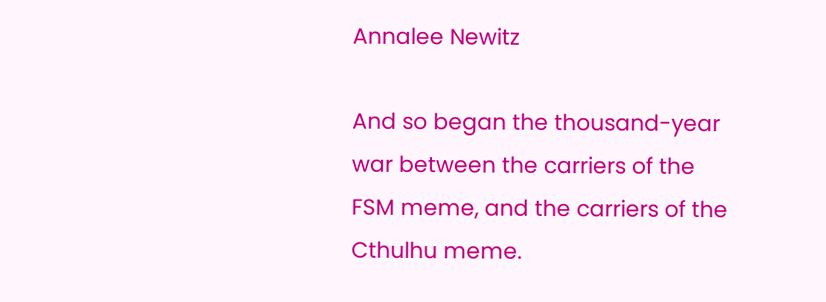Annalee Newitz

And so began the thousand-year war between the carriers of the FSM meme, and the carriers of the Cthulhu meme.